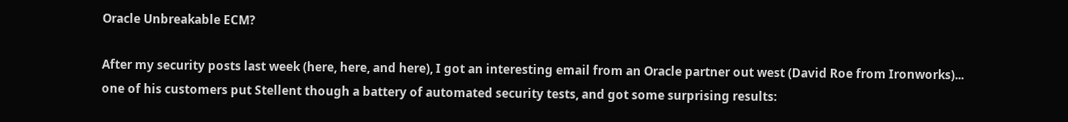Oracle Unbreakable ECM?

After my security posts last week (here, here, and here), I got an interesting email from an Oracle partner out west (David Roe from Ironworks)... one of his customers put Stellent though a battery of automated security tests, and got some surprising results: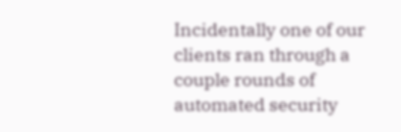Incidentally one of our clients ran through a couple rounds of automated security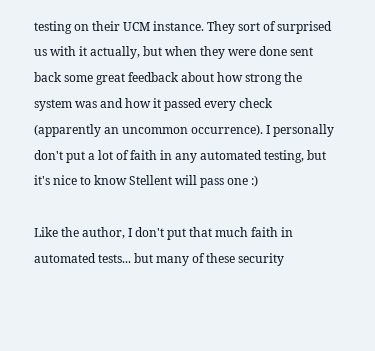testing on their UCM instance. They sort of surprised us with it actually, but when they were done sent back some great feedback about how strong the system was and how it passed every check (apparently an uncommon occurrence). I personally don't put a lot of faith in any automated testing, but it's nice to know Stellent will pass one :)

Like the author, I don't put that much faith in automated tests... but many of these security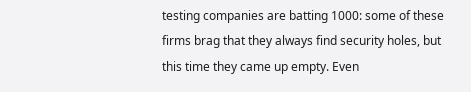testing companies are batting 1000: some of these firms brag that they always find security holes, but this time they came up empty. Even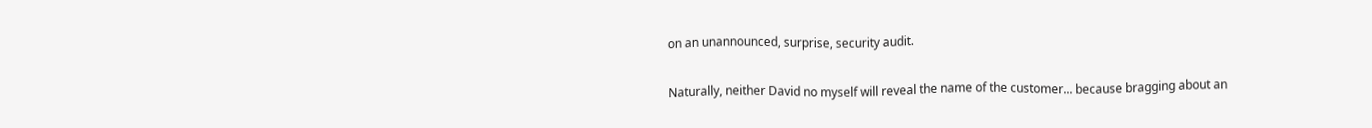on an unannounced, surprise, security audit.

Naturally, neither David no myself will reveal the name of the customer... because bragging about an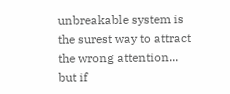unbreakable system is the surest way to attract the wrong attention... but if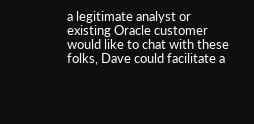a legitimate analyst or existing Oracle customer would like to chat with these folks, Dave could facilitate a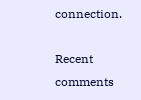connection.

Recent comments